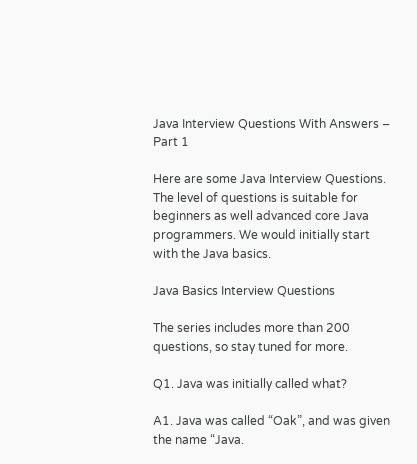Java Interview Questions With Answers – Part 1

Here are some Java Interview Questions. The level of questions is suitable for beginners as well advanced core Java programmers. We would initially start with the Java basics.

Java Basics Interview Questions

The series includes more than 200 questions, so stay tuned for more.

Q1. Java was initially called what?

A1. Java was called “Oak”, and was given the name “Java.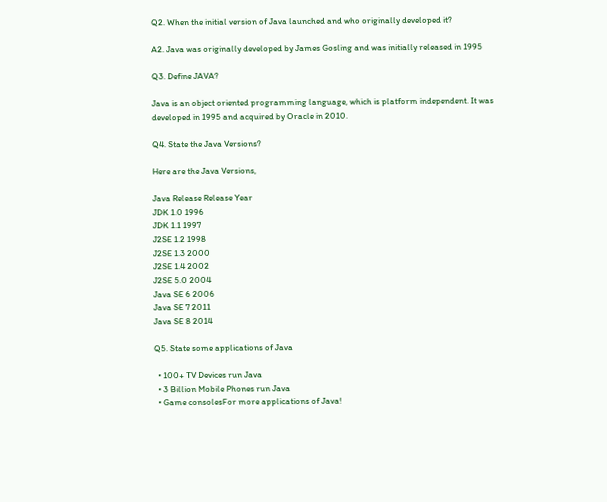Q2. When the initial version of Java launched and who originally developed it?

A2. Java was originally developed by James Gosling and was initially released in 1995

Q3. Define JAVA?

Java is an object oriented programming language, which is platform independent. It was  developed in 1995 and acquired by Oracle in 2010.

Q4. State the Java Versions?

Here are the Java Versions,

Java Release Release Year
JDK 1.0 1996
JDK 1.1 1997
J2SE 1.2 1998
J2SE 1.3 2000
J2SE 1.4 2002
J2SE 5.0 2004
Java SE 6 2006
Java SE 7 2011
Java SE 8 2014

Q5. State some applications of Java

  • 100+ TV Devices run Java
  • 3 Billion Mobile Phones run Java
  • Game consolesFor more applications of Java!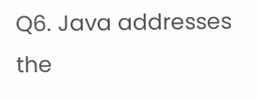Q6. Java addresses the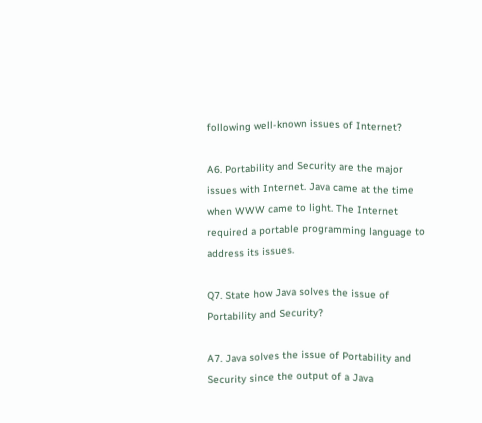following well-known issues of Internet?

A6. Portability and Security are the major issues with Internet. Java came at the time when WWW came to light. The Internet required a portable programming language to address its issues.

Q7. State how Java solves the issue of Portability and Security?

A7. Java solves the issue of Portability and Security since the output of a Java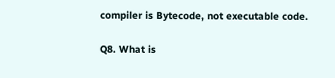compiler is Bytecode, not executable code.

Q8. What is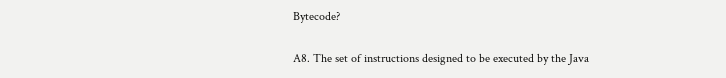Bytecode?

A8. The set of instructions designed to be executed by the Java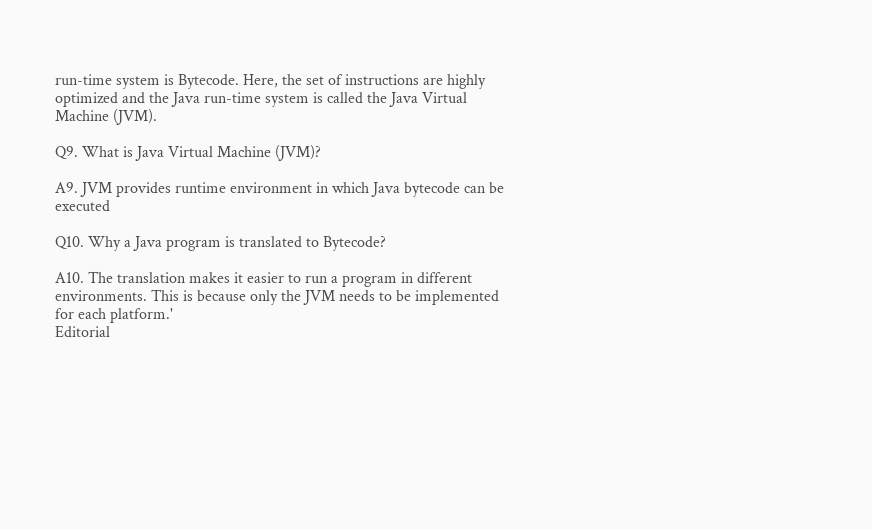run-time system is Bytecode. Here, the set of instructions are highly optimized and the Java run-time system is called the Java Virtual Machine (JVM).

Q9. What is Java Virtual Machine (JVM)?

A9. JVM provides runtime environment in which Java bytecode can be executed

Q10. Why a Java program is translated to Bytecode?

A10. The translation makes it easier to run a program in different environments. This is because only the JVM needs to be implemented for each platform.'
Editorial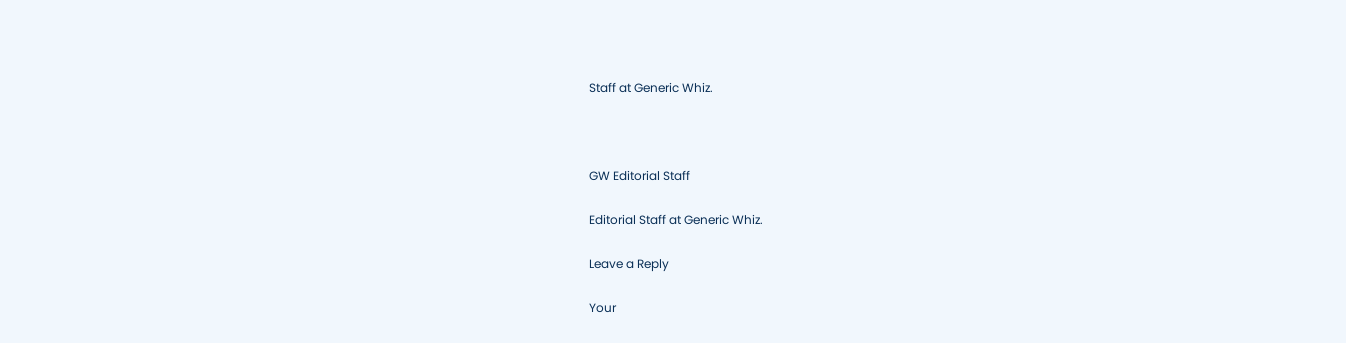Staff at Generic Whiz.



GW Editorial Staff

Editorial Staff at Generic Whiz.

Leave a Reply

Your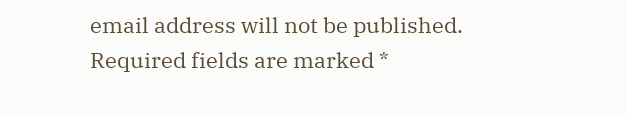email address will not be published. Required fields are marked *